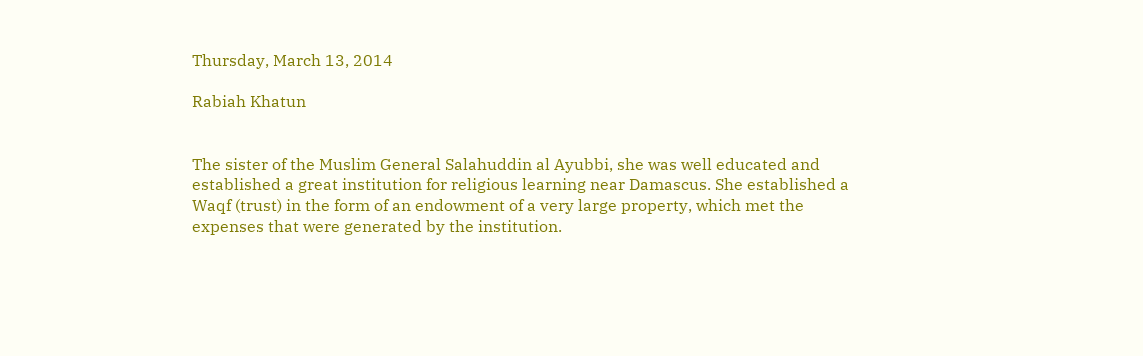Thursday, March 13, 2014

Rabiah Khatun


The sister of the Muslim General Salahuddin al Ayubbi, she was well educated and established a great institution for religious learning near Damascus. She established a Waqf (trust) in the form of an endowment of a very large property, which met the expenses that were generated by the institution.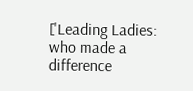['Leading Ladies: who made a difference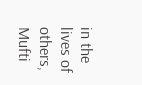in the lives of others, Mufti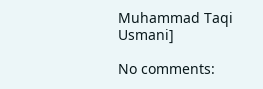Muhammad Taqi Usmani]

No comments: